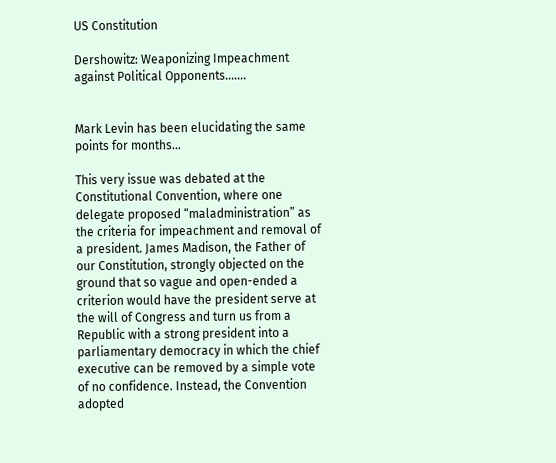US Constitution

Dershowitz: Weaponizing Impeachment against Political Opponents…….


Mark Levin has been elucidating the same points for months…

This very issue was debated at the Constitutional Convention, where one delegate proposed “maladministration” as the criteria for impeachment and removal of a president. James Madison, the Father of our Constitution, strongly objected on the ground that so vague and open-ended a criterion would have the president serve at the will of Congress and turn us from a Republic with a strong president into a parliamentary democracy in which the chief executive can be removed by a simple vote of no confidence. Instead, the Convention adopted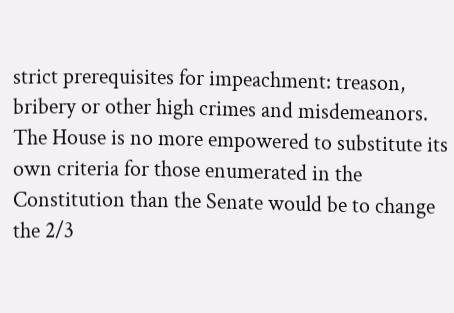strict prerequisites for impeachment: treason, bribery or other high crimes and misdemeanors. The House is no more empowered to substitute its own criteria for those enumerated in the Constitution than the Senate would be to change the 2/3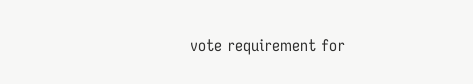vote requirement for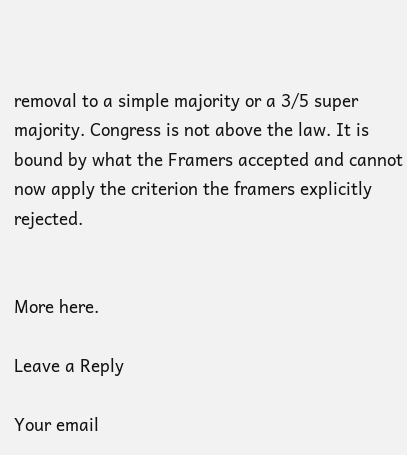removal to a simple majority or a 3/5 super majority. Congress is not above the law. It is bound by what the Framers accepted and cannot now apply the criterion the framers explicitly rejected.


More here.

Leave a Reply

Your email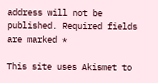address will not be published. Required fields are marked *

This site uses Akismet to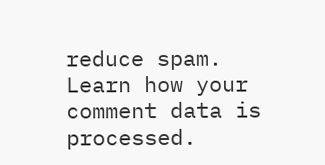reduce spam. Learn how your comment data is processed.